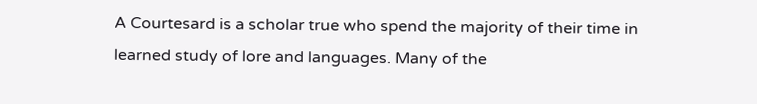A Courtesard is a scholar true who spend the majority of their time in learned study of lore and languages. Many of the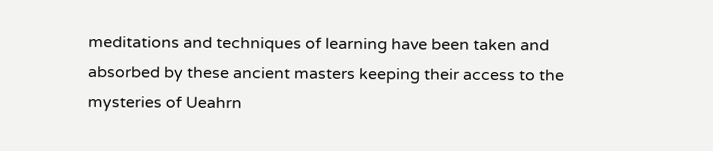meditations and techniques of learning have been taken and absorbed by these ancient masters keeping their access to the mysteries of Ueahrn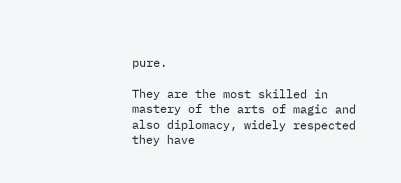pure.

They are the most skilled in mastery of the arts of magic and also diplomacy, widely respected they have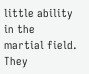little ability in the martial field. They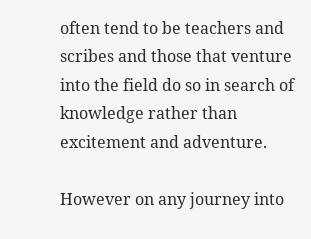often tend to be teachers and scribes and those that venture into the field do so in search of knowledge rather than excitement and adventure.

However on any journey into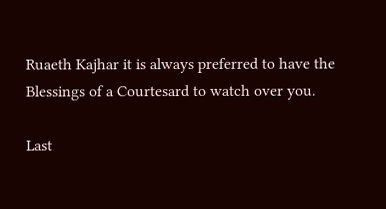Ruaeth Kajhar it is always preferred to have the Blessings of a Courtesard to watch over you.

Last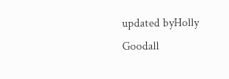updated byHolly Goodall